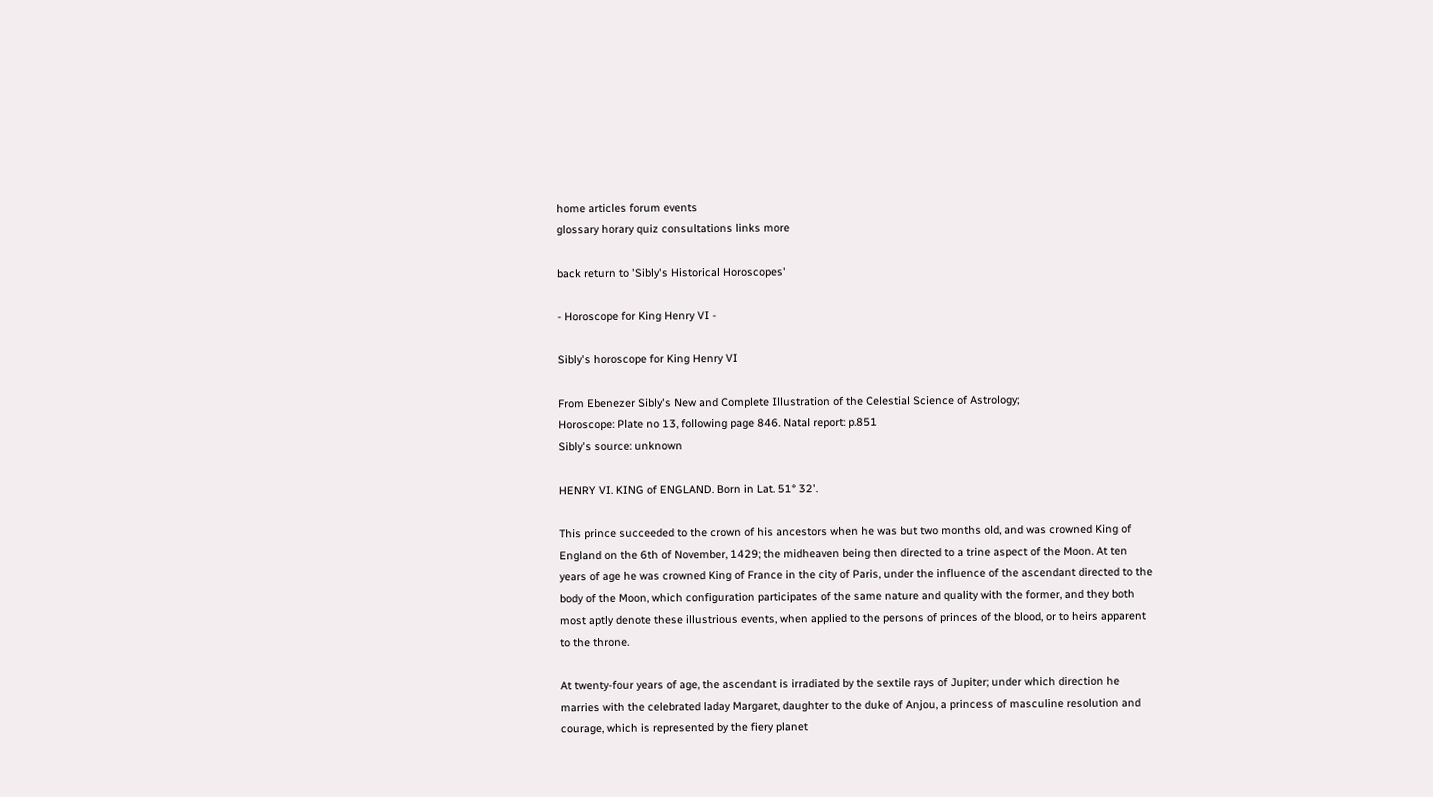home articles forum events
glossary horary quiz consultations links more

back return to 'Sibly's Historical Horoscopes'

- Horoscope for King Henry VI -

Sibly's horoscope for King Henry VI

From Ebenezer Sibly's New and Complete Illustration of the Celestial Science of Astrology;
Horoscope: Plate no 13, following page 846. Natal report: p.851
Sibly's source: unknown

HENRY VI. KING of ENGLAND. Born in Lat. 51° 32'.

This prince succeeded to the crown of his ancestors when he was but two months old, and was crowned King of England on the 6th of November, 1429; the midheaven being then directed to a trine aspect of the Moon. At ten years of age he was crowned King of France in the city of Paris, under the influence of the ascendant directed to the body of the Moon, which configuration participates of the same nature and quality with the former, and they both most aptly denote these illustrious events, when applied to the persons of princes of the blood, or to heirs apparent to the throne.

At twenty-four years of age, the ascendant is irradiated by the sextile rays of Jupiter; under which direction he marries with the celebrated laday Margaret, daughter to the duke of Anjou, a princess of masculine resolution and courage, which is represented by the fiery planet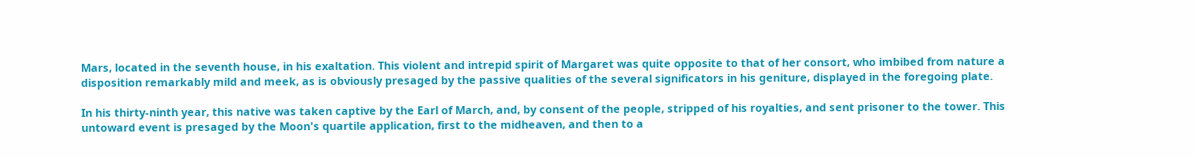Mars, located in the seventh house, in his exaltation. This violent and intrepid spirit of Margaret was quite opposite to that of her consort, who imbibed from nature a disposition remarkably mild and meek, as is obviously presaged by the passive qualities of the several significators in his geniture, displayed in the foregoing plate.

In his thirty-ninth year, this native was taken captive by the Earl of March, and, by consent of the people, stripped of his royalties, and sent prisoner to the tower. This untoward event is presaged by the Moon's quartile application, first to the midheaven, and then to a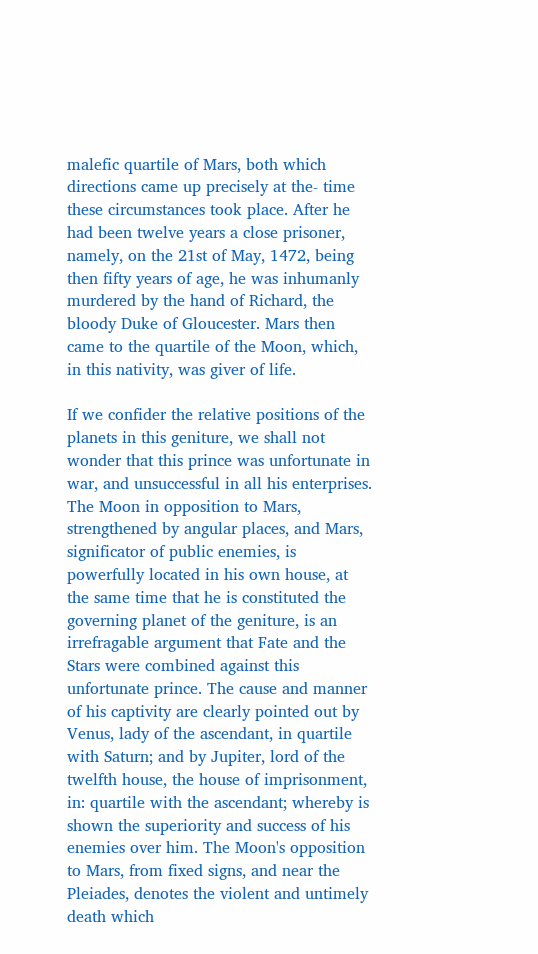malefic quartile of Mars, both which directions came up precisely at the- time these circumstances took place. After he had been twelve years a close prisoner, namely, on the 21st of May, 1472, being then fifty years of age, he was inhumanly murdered by the hand of Richard, the bloody Duke of Gloucester. Mars then came to the quartile of the Moon, which, in this nativity, was giver of life.

If we confider the relative positions of the planets in this geniture, we shall not wonder that this prince was unfortunate in war, and unsuccessful in all his enterprises. The Moon in opposition to Mars, strengthened by angular places, and Mars, significator of public enemies, is powerfully located in his own house, at the same time that he is constituted the governing planet of the geniture, is an irrefragable argument that Fate and the Stars were combined against this unfortunate prince. The cause and manner of his captivity are clearly pointed out by Venus, lady of the ascendant, in quartile with Saturn; and by Jupiter, lord of the twelfth house, the house of imprisonment, in: quartile with the ascendant; whereby is shown the superiority and success of his enemies over him. The Moon's opposition to Mars, from fixed signs, and near the Pleiades, denotes the violent and untimely death which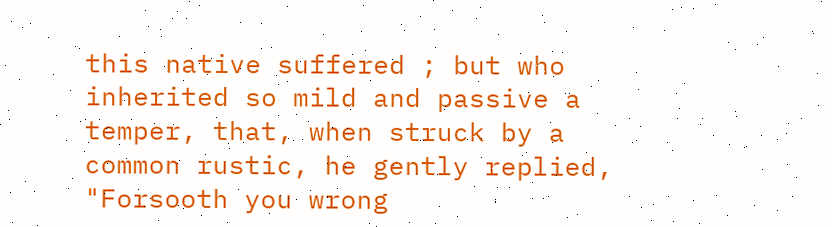this native suffered ; but who inherited so mild and passive a temper, that, when struck by a common rustic, he gently replied, "Forsooth you wrong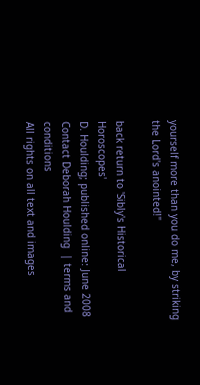yourself more than you do me, by striking the Lord's anointed!"

back return to 'Sibly's Historical Horoscopes'
D. Houlding; published online: June 2008
Contact Deborah Houlding  | terms and conditions
All rights on all text and images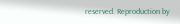reserved. Reproduction by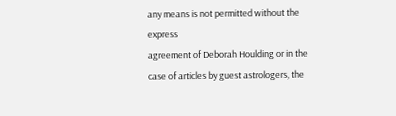any means is not permitted without the express
agreement of Deborah Houlding or in the case of articles by guest astrologers, the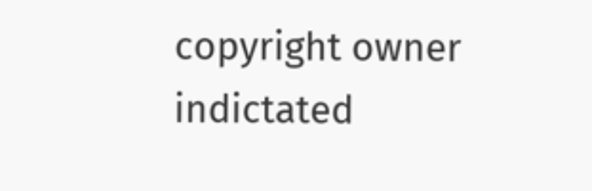copyright owner indictated